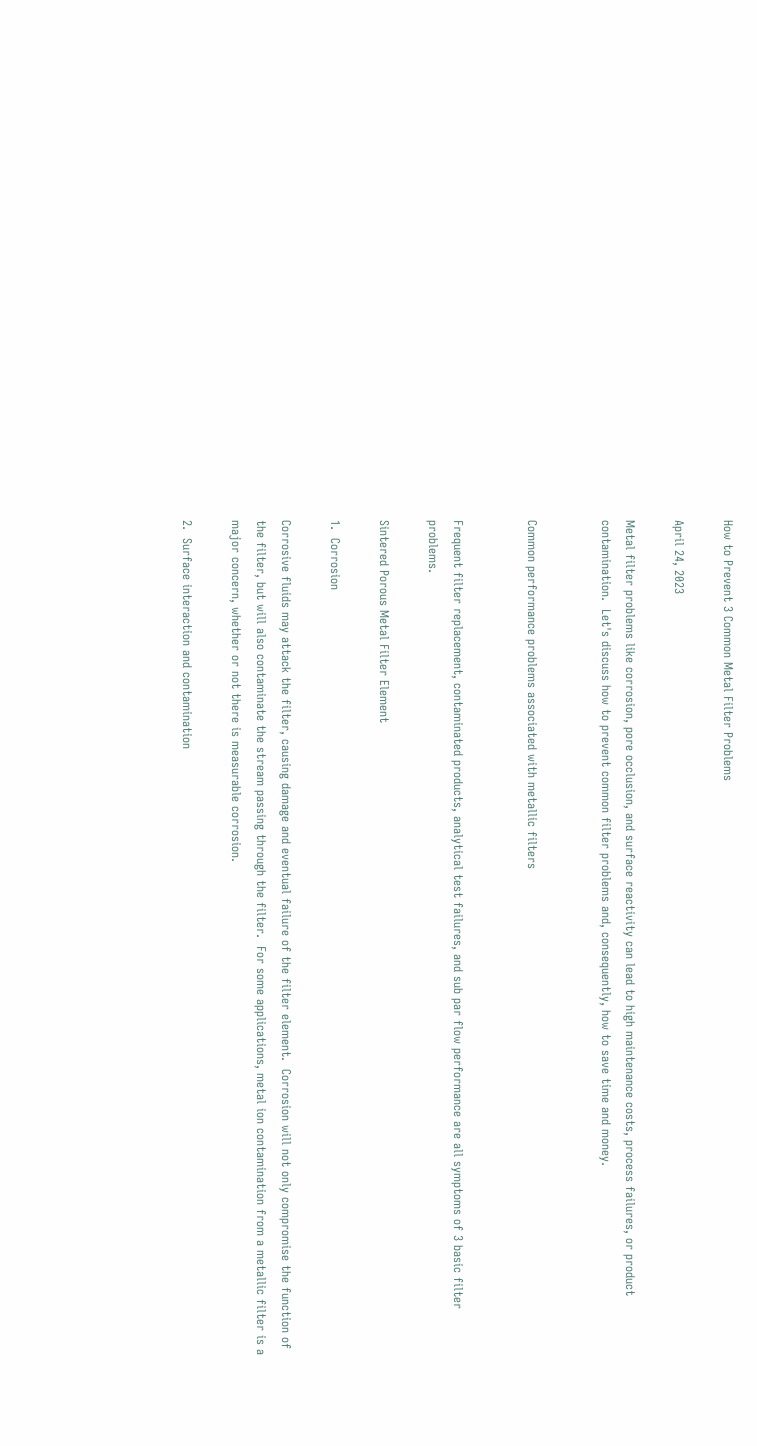How to Prevent 3 Common Metal Filter Problems

April 24, 2023

Metal filter problems like corrosion, pore occlusion, and surface reactivity can lead to high maintenance costs, process failures, or product contamination.  Let's discuss how to prevent common filter problems and, consequently, how to save time and money.


Common performance problems associated with metallic filters


Frequent filter replacement, contaminated products, analytical test failures, and sub par flow performance are all symptoms of 3 basic filter problems.

Sintered Porous Metal Filter Element

1.  Corrosion

Corrosive fluids may attack the filter, causing damage and eventual failure of the filter element.  Corrosion will not only compromise the function of the filter, but will also contaminate the stream passing through the filter.  For some applications, metal ion contamination from a metallic filter is a major concern, whether or not there is measurable corrosion.

2.  Surface interaction and contamination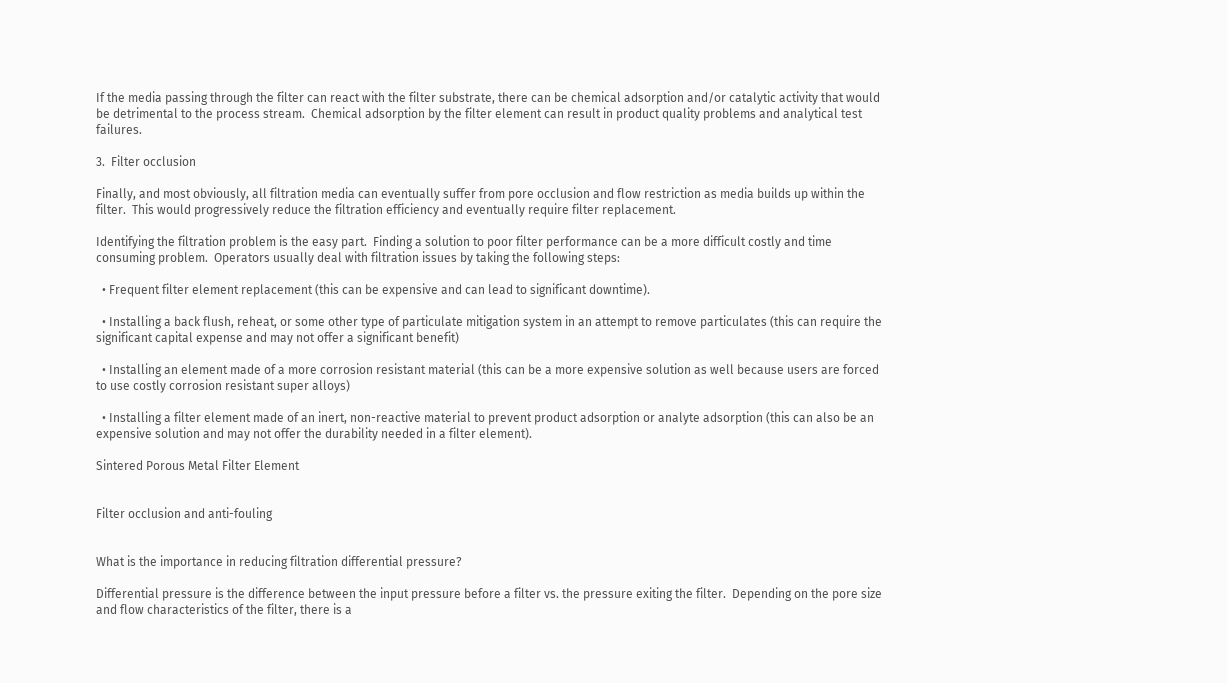If the media passing through the filter can react with the filter substrate, there can be chemical adsorption and/or catalytic activity that would be detrimental to the process stream.  Chemical adsorption by the filter element can result in product quality problems and analytical test failures.

3.  Filter occlusion

Finally, and most obviously, all filtration media can eventually suffer from pore occlusion and flow restriction as media builds up within the filter.  This would progressively reduce the filtration efficiency and eventually require filter replacement.

Identifying the filtration problem is the easy part.  Finding a solution to poor filter performance can be a more difficult costly and time consuming problem.  Operators usually deal with filtration issues by taking the following steps:

  • Frequent filter element replacement (this can be expensive and can lead to significant downtime).

  • Installing a back flush, reheat, or some other type of particulate mitigation system in an attempt to remove particulates (this can require the significant capital expense and may not offer a significant benefit)

  • Installing an element made of a more corrosion resistant material (this can be a more expensive solution as well because users are forced to use costly corrosion resistant super alloys)

  • Installing a filter element made of an inert, non-reactive material to prevent product adsorption or analyte adsorption (this can also be an expensive solution and may not offer the durability needed in a filter element).

Sintered Porous Metal Filter Element


Filter occlusion and anti-fouling


What is the importance in reducing filtration differential pressure?

Differential pressure is the difference between the input pressure before a filter vs. the pressure exiting the filter.  Depending on the pore size and flow characteristics of the filter, there is a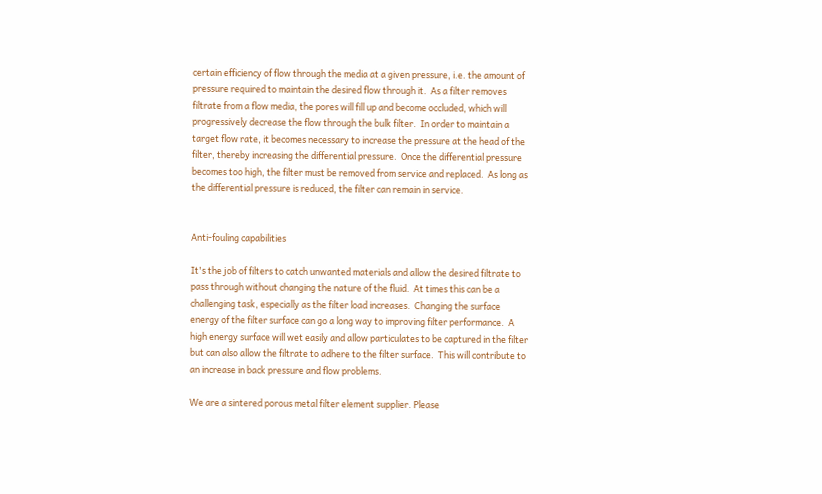certain efficiency of flow through the media at a given pressure, i.e. the amount of pressure required to maintain the desired flow through it.  As a filter removes filtrate from a flow media, the pores will fill up and become occluded, which will progressively decrease the flow through the bulk filter.  In order to maintain a target flow rate, it becomes necessary to increase the pressure at the head of the filter, thereby increasing the differential pressure.  Once the differential pressure becomes too high, the filter must be removed from service and replaced.  As long as the differential pressure is reduced, the filter can remain in service.


Anti-fouling capabilities

It's the job of filters to catch unwanted materials and allow the desired filtrate to pass through without changing the nature of the fluid.  At times this can be a challenging task, especially as the filter load increases.  Changing the surface energy of the filter surface can go a long way to improving filter performance.  A high energy surface will wet easily and allow particulates to be captured in the filter but can also allow the filtrate to adhere to the filter surface.  This will contribute to an increase in back pressure and flow problems.

We are a sintered porous metal filter element supplier. Please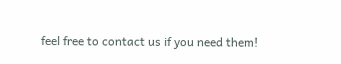feel free to contact us if you need them!